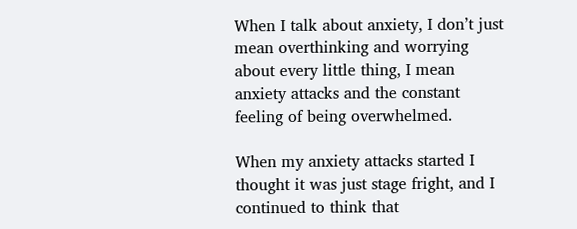When I talk about anxiety, I don’t just mean overthinking and worrying about every little thing, I mean anxiety attacks and the constant feeling of being overwhelmed.

When my anxiety attacks started I thought it was just stage fright, and I continued to think that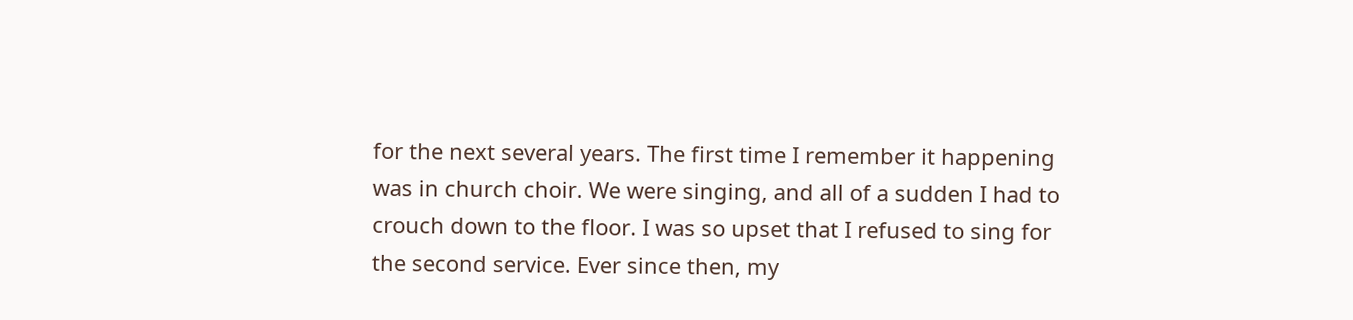for the next several years. The first time I remember it happening was in church choir. We were singing, and all of a sudden I had to crouch down to the floor. I was so upset that I refused to sing for the second service. Ever since then, my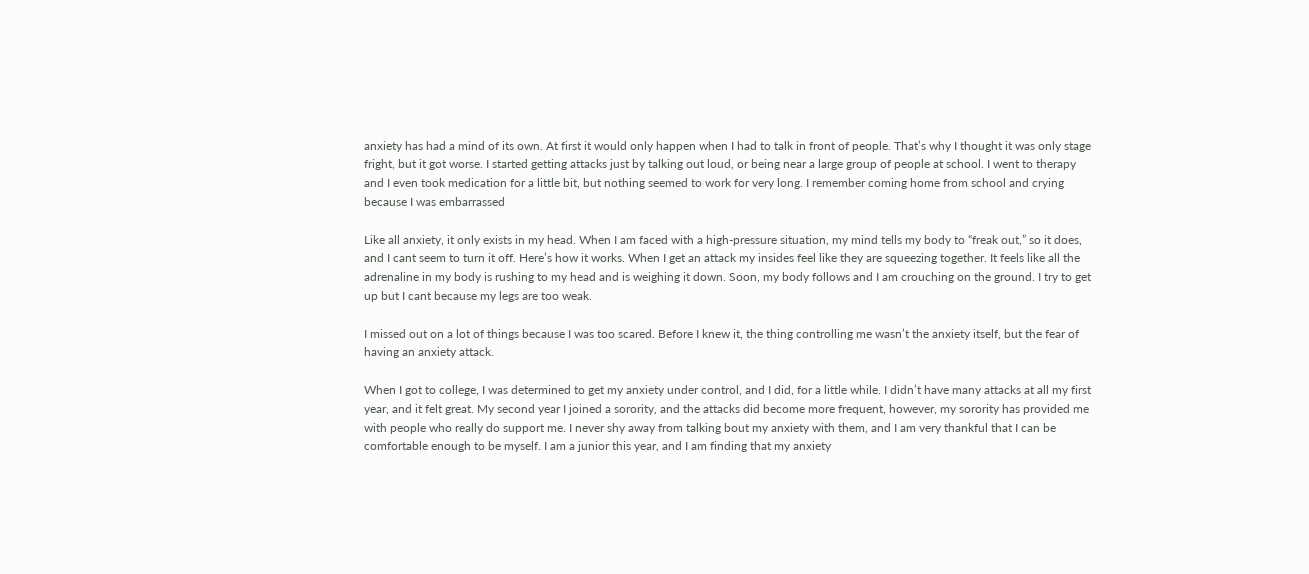anxiety has had a mind of its own. At first it would only happen when I had to talk in front of people. That’s why I thought it was only stage fright, but it got worse. I started getting attacks just by talking out loud, or being near a large group of people at school. I went to therapy and I even took medication for a little bit, but nothing seemed to work for very long. I remember coming home from school and crying because I was embarrassed

Like all anxiety, it only exists in my head. When I am faced with a high-pressure situation, my mind tells my body to “freak out,” so it does, and I cant seem to turn it off. Here’s how it works. When I get an attack my insides feel like they are squeezing together. It feels like all the adrenaline in my body is rushing to my head and is weighing it down. Soon, my body follows and I am crouching on the ground. I try to get up but I cant because my legs are too weak.

I missed out on a lot of things because I was too scared. Before I knew it, the thing controlling me wasn’t the anxiety itself, but the fear of having an anxiety attack.

When I got to college, I was determined to get my anxiety under control, and I did, for a little while. I didn’t have many attacks at all my first year, and it felt great. My second year I joined a sorority, and the attacks did become more frequent, however, my sorority has provided me with people who really do support me. I never shy away from talking bout my anxiety with them, and I am very thankful that I can be comfortable enough to be myself. I am a junior this year, and I am finding that my anxiety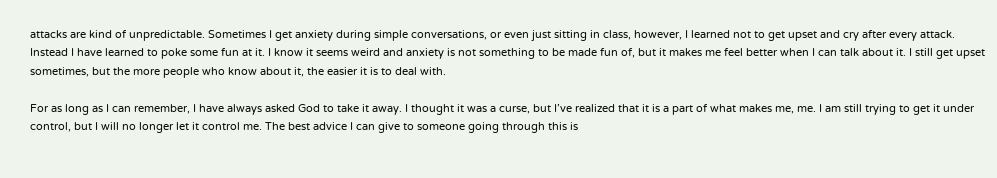attacks are kind of unpredictable. Sometimes I get anxiety during simple conversations, or even just sitting in class, however, I learned not to get upset and cry after every attack. Instead I have learned to poke some fun at it. I know it seems weird and anxiety is not something to be made fun of, but it makes me feel better when I can talk about it. I still get upset sometimes, but the more people who know about it, the easier it is to deal with.

For as long as I can remember, I have always asked God to take it away. I thought it was a curse, but I’ve realized that it is a part of what makes me, me. I am still trying to get it under control, but I will no longer let it control me. The best advice I can give to someone going through this is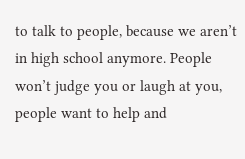to talk to people, because we aren’t in high school anymore. People won’t judge you or laugh at you, people want to help and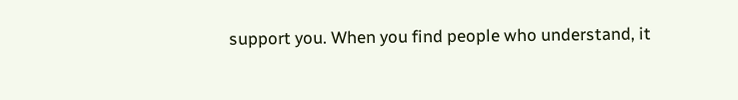support you. When you find people who understand, it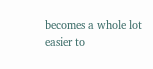becomes a whole lot easier to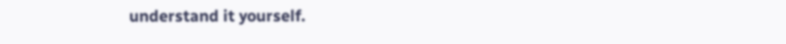understand it yourself.